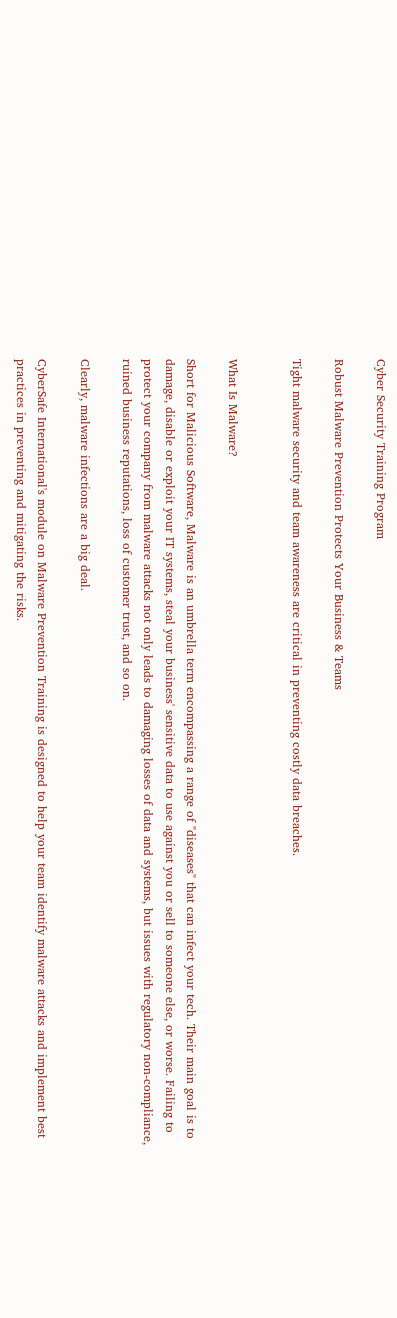Cyber Security Training Program

Robust Malware Prevention Protects Your Business & Teams

Tight malware security and team awareness are critical in preventing costly data breaches.


What Is Malware?

Short for Malicious Software, Malware is an umbrella term encompassing a range of "diseases" that can infect your tech. Their main goal is to damage, disable or exploit your IT systems, steal your business' sensitive data to use against you or sell to someone else, or worse. Failing to protect your company from malware attacks not only leads to damaging losses of data and systems, but issues with regulatory non-compliance, ruined business reputations, loss of customer trust, and so on.

Clearly, malware infections are a big deal.

CyberSafe International's module on Malware Prevention Training is designed to help your team identify malware attacks and implement best practices in preventing and mitigating the risks.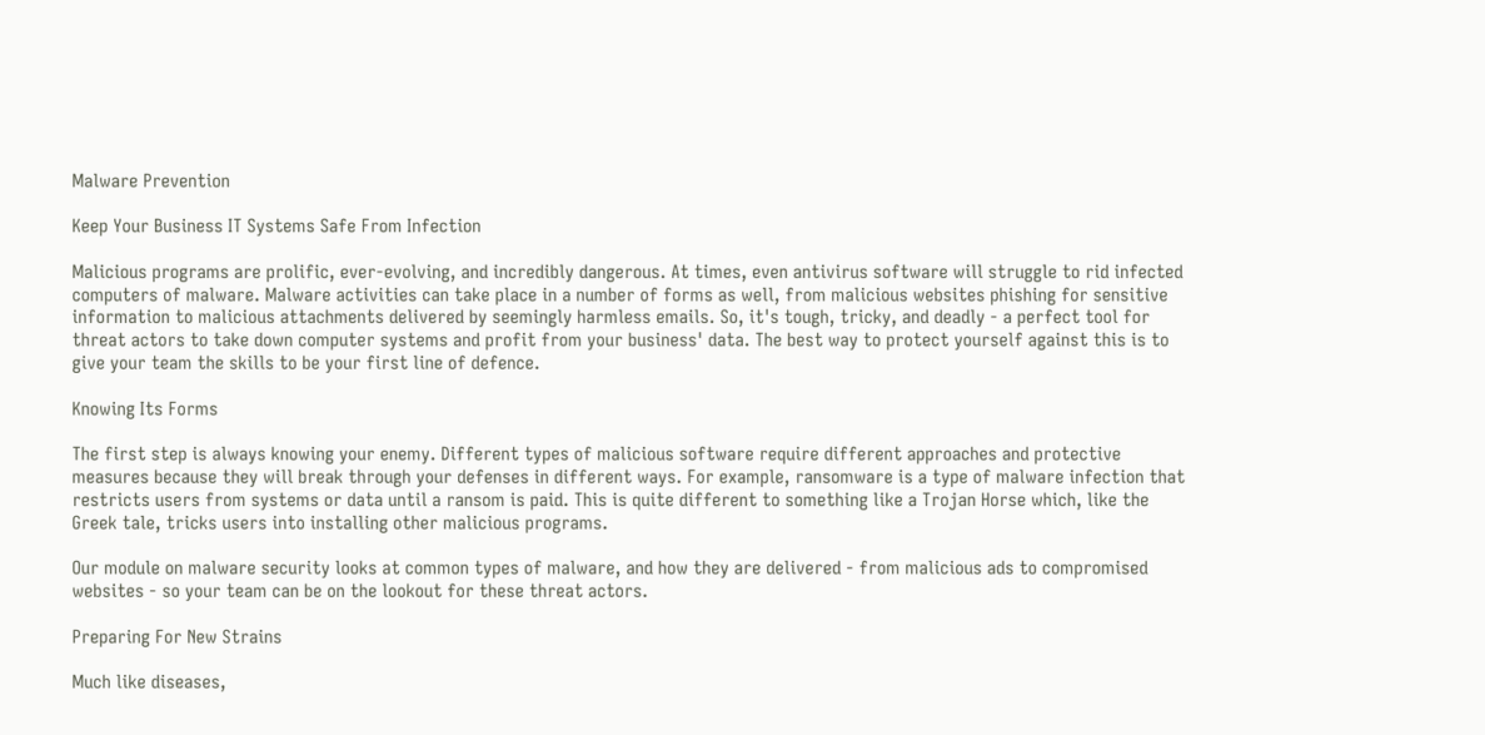Malware Prevention

Keep Your Business IT Systems Safe From Infection

Malicious programs are prolific, ever-evolving, and incredibly dangerous. At times, even antivirus software will struggle to rid infected computers of malware. Malware activities can take place in a number of forms as well, from malicious websites phishing for sensitive information to malicious attachments delivered by seemingly harmless emails. So, it's tough, tricky, and deadly - a perfect tool for threat actors to take down computer systems and profit from your business' data. The best way to protect yourself against this is to give your team the skills to be your first line of defence.

Knowing Its Forms

The first step is always knowing your enemy. Different types of malicious software require different approaches and protective measures because they will break through your defenses in different ways. For example, ransomware is a type of malware infection that restricts users from systems or data until a ransom is paid. This is quite different to something like a Trojan Horse which, like the Greek tale, tricks users into installing other malicious programs.

Our module on malware security looks at common types of malware, and how they are delivered - from malicious ads to compromised websites - so your team can be on the lookout for these threat actors.

Preparing For New Strains

Much like diseases,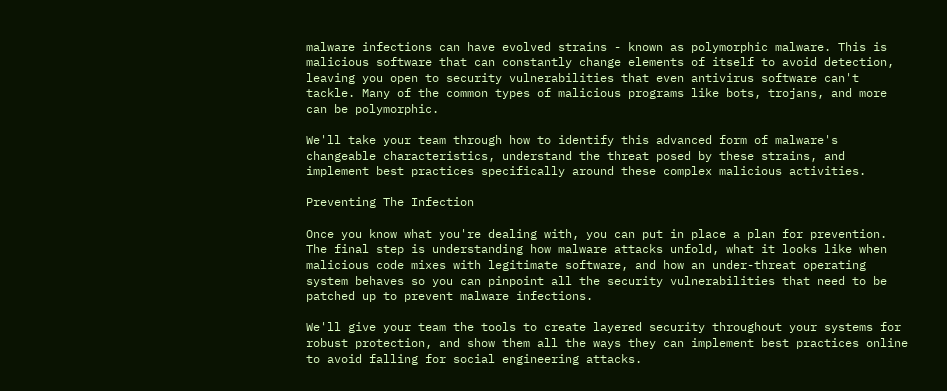malware infections can have evolved strains - known as polymorphic malware. This is malicious software that can constantly change elements of itself to avoid detection, leaving you open to security vulnerabilities that even antivirus software can't tackle. Many of the common types of malicious programs like bots, trojans, and more can be polymorphic.

We'll take your team through how to identify this advanced form of malware's changeable characteristics, understand the threat posed by these strains, and implement best practices specifically around these complex malicious activities.

Preventing The Infection

Once you know what you're dealing with, you can put in place a plan for prevention. The final step is understanding how malware attacks unfold, what it looks like when malicious code mixes with legitimate software, and how an under-threat operating system behaves so you can pinpoint all the security vulnerabilities that need to be patched up to prevent malware infections.

We'll give your team the tools to create layered security throughout your systems for robust protection, and show them all the ways they can implement best practices online to avoid falling for social engineering attacks.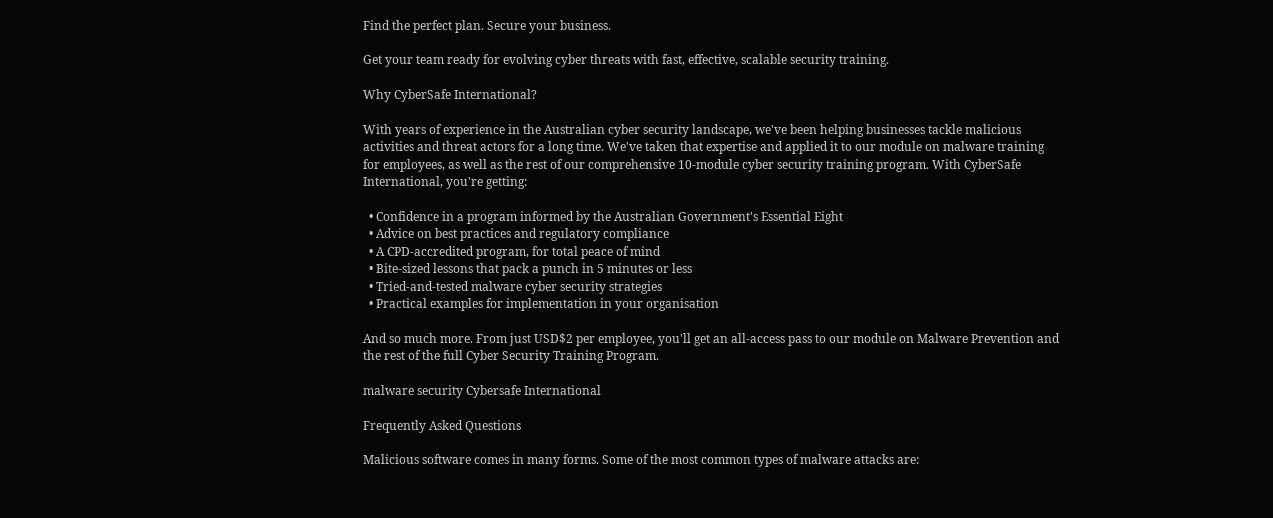Find the perfect plan. Secure your business.

Get your team ready for evolving cyber threats with fast, effective, scalable security training.

Why CyberSafe International?

With years of experience in the Australian cyber security landscape, we've been helping businesses tackle malicious activities and threat actors for a long time. We've taken that expertise and applied it to our module on malware training for employees, as well as the rest of our comprehensive 10-module cyber security training program. With CyberSafe International, you're getting:

  • Confidence in a program informed by the Australian Government's Essential Eight
  • Advice on best practices and regulatory compliance
  • A CPD-accredited program, for total peace of mind
  • Bite-sized lessons that pack a punch in 5 minutes or less
  • Tried-and-tested malware cyber security strategies
  • Practical examples for implementation in your organisation

And so much more. From just USD$2 per employee, you'll get an all-access pass to our module on Malware Prevention and the rest of the full Cyber Security Training Program.

malware security Cybersafe International

Frequently Asked Questions

Malicious software comes in many forms. Some of the most common types of malware attacks are: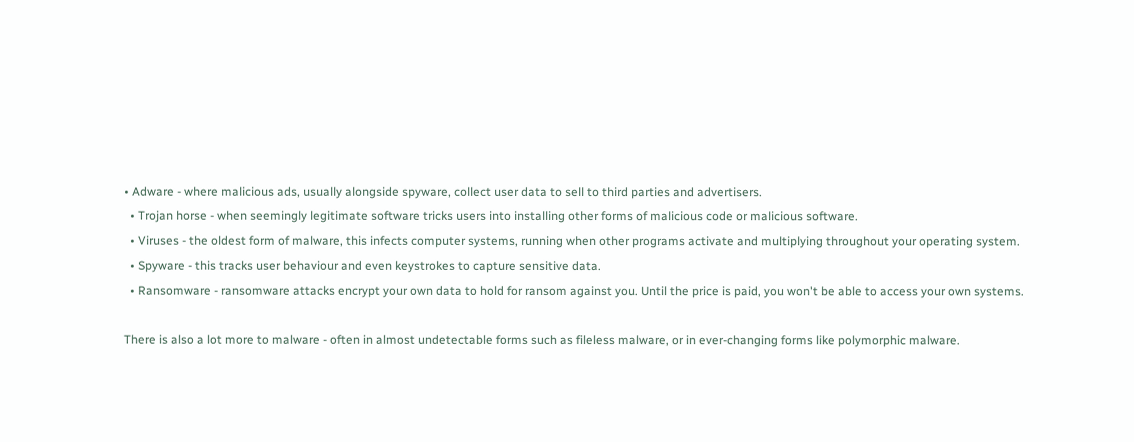• Adware - where malicious ads, usually alongside spyware, collect user data to sell to third parties and advertisers.
  • Trojan horse - when seemingly legitimate software tricks users into installing other forms of malicious code or malicious software.
  • Viruses - the oldest form of malware, this infects computer systems, running when other programs activate and multiplying throughout your operating system.
  • Spyware - this tracks user behaviour and even keystrokes to capture sensitive data.
  • Ransomware - ransomware attacks encrypt your own data to hold for ransom against you. Until the price is paid, you won't be able to access your own systems.

There is also a lot more to malware - often in almost undetectable forms such as fileless malware, or in ever-changing forms like polymorphic malware.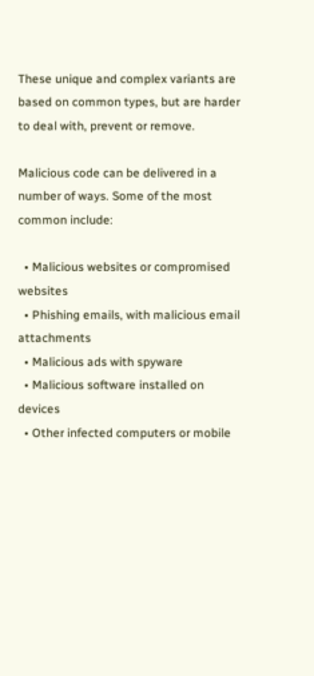These unique and complex variants are based on common types, but are harder to deal with, prevent or remove.

Malicious code can be delivered in a number of ways. Some of the most common include:

  • Malicious websites or compromised websites
  • Phishing emails, with malicious email attachments
  • Malicious ads with spyware
  • Malicious software installed on devices
  • Other infected computers or mobile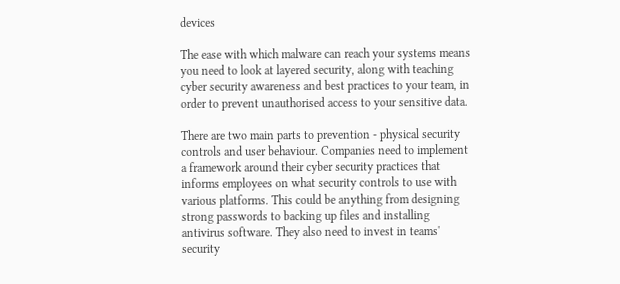devices

The ease with which malware can reach your systems means you need to look at layered security, along with teaching cyber security awareness and best practices to your team, in order to prevent unauthorised access to your sensitive data.

There are two main parts to prevention - physical security controls and user behaviour. Companies need to implement a framework around their cyber security practices that informs employees on what security controls to use with various platforms. This could be anything from designing strong passwords to backing up files and installing antivirus software. They also need to invest in teams' security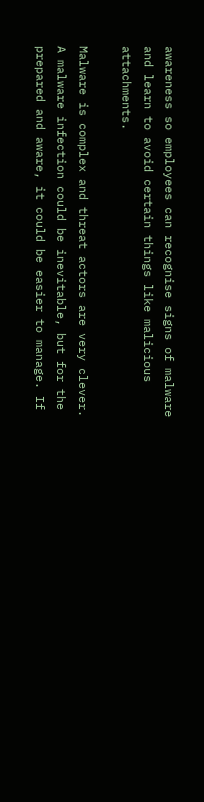awareness so employees can recognise signs of malware and learn to avoid certain things like malicious attachments.

Malware is complex and threat actors are very clever. A malware infection could be inevitable, but for the prepared and aware, it could be easier to manage. If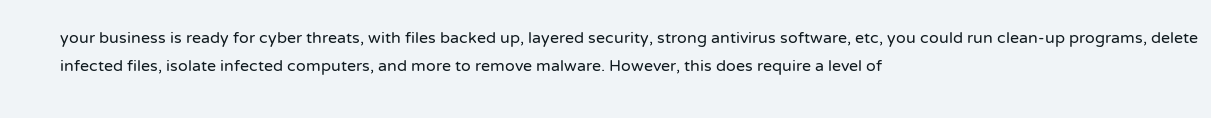your business is ready for cyber threats, with files backed up, layered security, strong antivirus software, etc, you could run clean-up programs, delete infected files, isolate infected computers, and more to remove malware. However, this does require a level of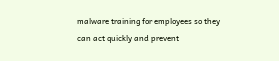malware training for employees so they can act quickly and prevent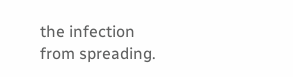the infection from spreading.